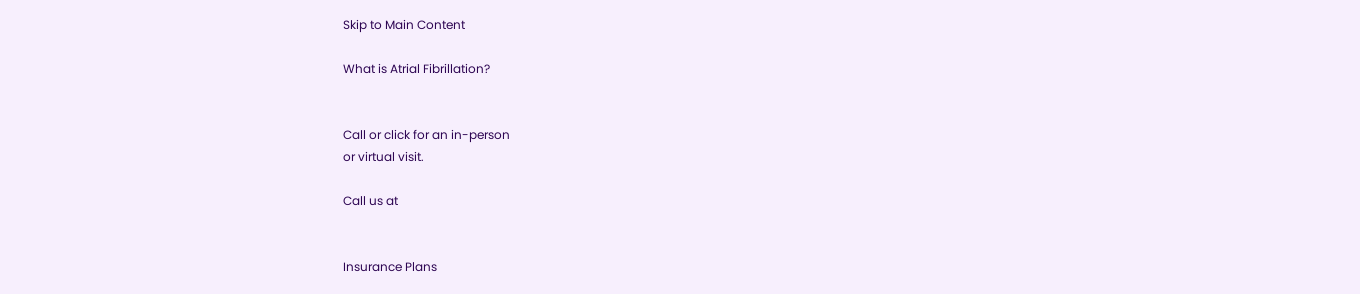Skip to Main Content

What is Atrial Fibrillation?


Call or click for an in-person
or virtual visit.

Call us at


Insurance Plans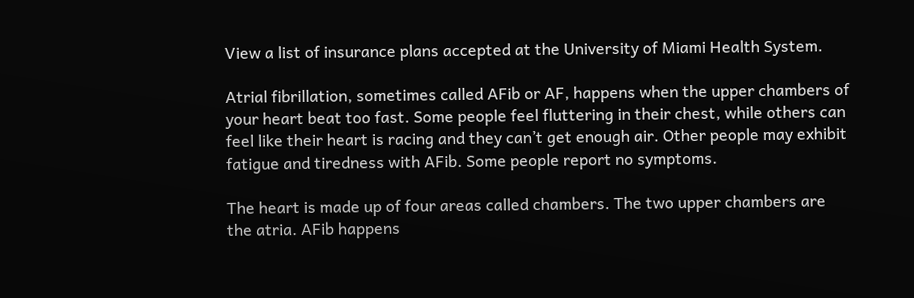View a list of insurance plans accepted at the University of Miami Health System.

Atrial fibrillation, sometimes called AFib or AF, happens when the upper chambers of your heart beat too fast. Some people feel fluttering in their chest, while others can feel like their heart is racing and they can’t get enough air. Other people may exhibit fatigue and tiredness with AFib. Some people report no symptoms.

The heart is made up of four areas called chambers. The two upper chambers are the atria. AFib happens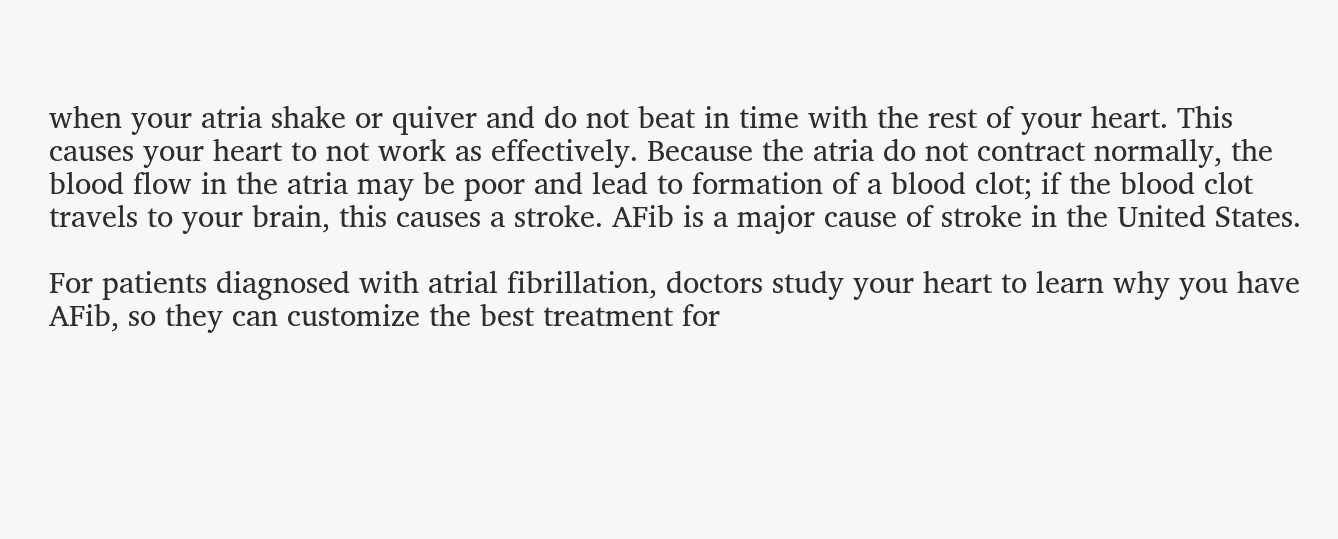when your atria shake or quiver and do not beat in time with the rest of your heart. This causes your heart to not work as effectively. Because the atria do not contract normally, the blood flow in the atria may be poor and lead to formation of a blood clot; if the blood clot travels to your brain, this causes a stroke. AFib is a major cause of stroke in the United States.

For patients diagnosed with atrial fibrillation, doctors study your heart to learn why you have AFib, so they can customize the best treatment for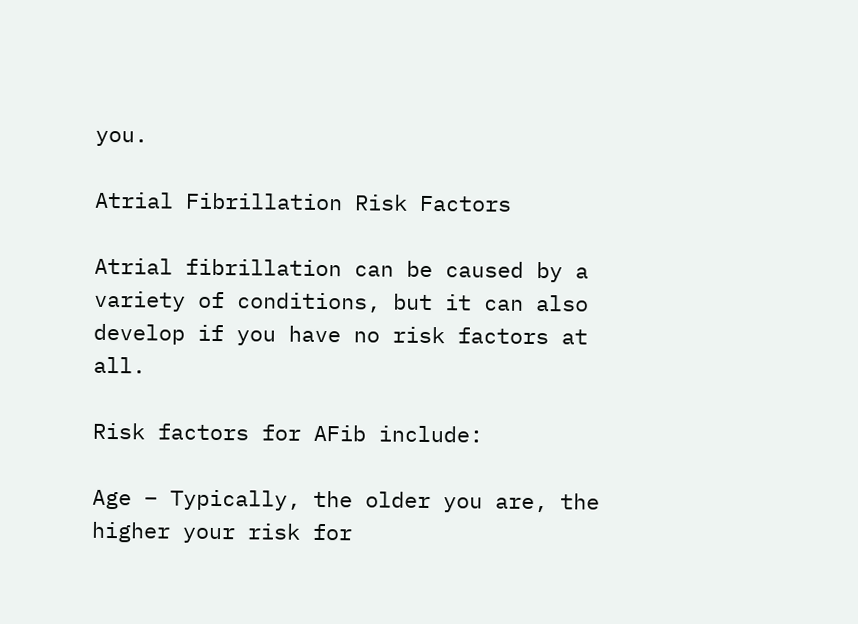you.

Atrial Fibrillation Risk Factors

Atrial fibrillation can be caused by a variety of conditions, but it can also develop if you have no risk factors at all.

Risk factors for AFib include:

Age – Typically, the older you are, the higher your risk for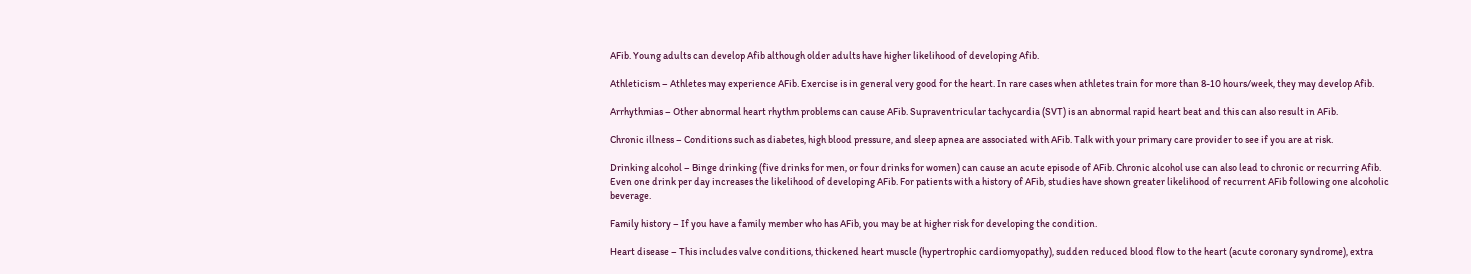AFib. Young adults can develop Afib although older adults have higher likelihood of developing Afib.

Athleticism – Athletes may experience AFib. Exercise is in general very good for the heart. In rare cases when athletes train for more than 8-10 hours/week, they may develop Afib.

Arrhythmias – Other abnormal heart rhythm problems can cause AFib. Supraventricular tachycardia (SVT) is an abnormal rapid heart beat and this can also result in AFib.

Chronic illness – Conditions such as diabetes, high blood pressure, and sleep apnea are associated with AFib. Talk with your primary care provider to see if you are at risk.

Drinking alcohol – Binge drinking (five drinks for men, or four drinks for women) can cause an acute episode of AFib. Chronic alcohol use can also lead to chronic or recurring Afib. Even one drink per day increases the likelihood of developing AFib. For patients with a history of AFib, studies have shown greater likelihood of recurrent AFib following one alcoholic beverage.

Family history – If you have a family member who has AFib, you may be at higher risk for developing the condition.

Heart disease – This includes valve conditions, thickened heart muscle (hypertrophic cardiomyopathy), sudden reduced blood flow to the heart (acute coronary syndrome), extra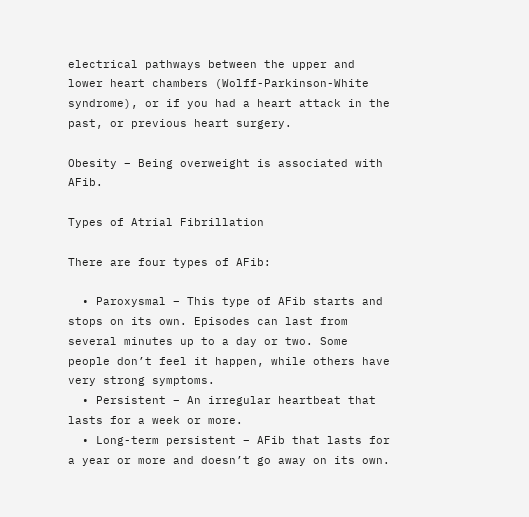electrical pathways between the upper and lower heart chambers (Wolff-Parkinson-White syndrome), or if you had a heart attack in the past, or previous heart surgery.

Obesity – Being overweight is associated with AFib.

Types of Atrial Fibrillation

There are four types of AFib:

  • Paroxysmal – This type of AFib starts and stops on its own. Episodes can last from several minutes up to a day or two. Some people don’t feel it happen, while others have very strong symptoms.
  • Persistent – An irregular heartbeat that lasts for a week or more.
  • Long-term persistent – AFib that lasts for a year or more and doesn’t go away on its own.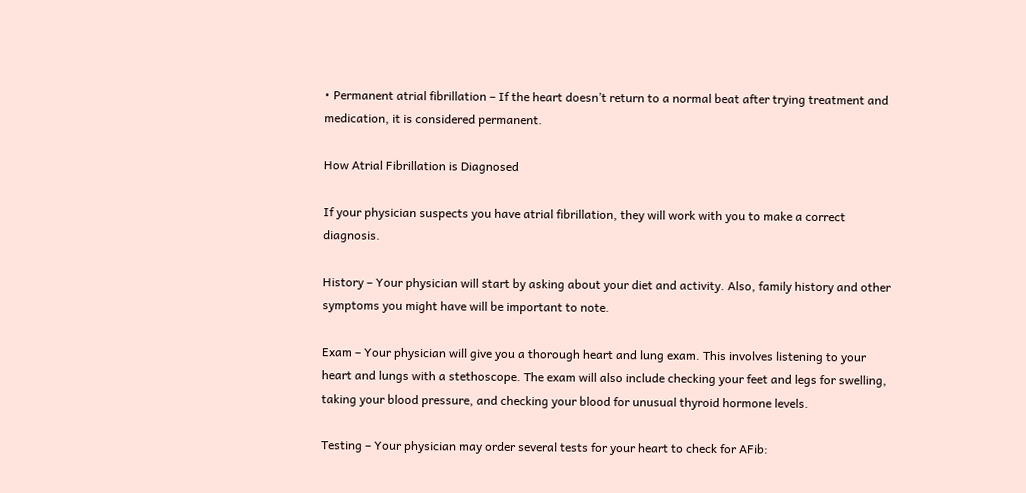• Permanent atrial fibrillation – If the heart doesn’t return to a normal beat after trying treatment and medication, it is considered permanent.

How Atrial Fibrillation is Diagnosed

If your physician suspects you have atrial fibrillation, they will work with you to make a correct diagnosis.

History – Your physician will start by asking about your diet and activity. Also, family history and other symptoms you might have will be important to note.

Exam – Your physician will give you a thorough heart and lung exam. This involves listening to your heart and lungs with a stethoscope. The exam will also include checking your feet and legs for swelling, taking your blood pressure, and checking your blood for unusual thyroid hormone levels.

Testing – Your physician may order several tests for your heart to check for AFib: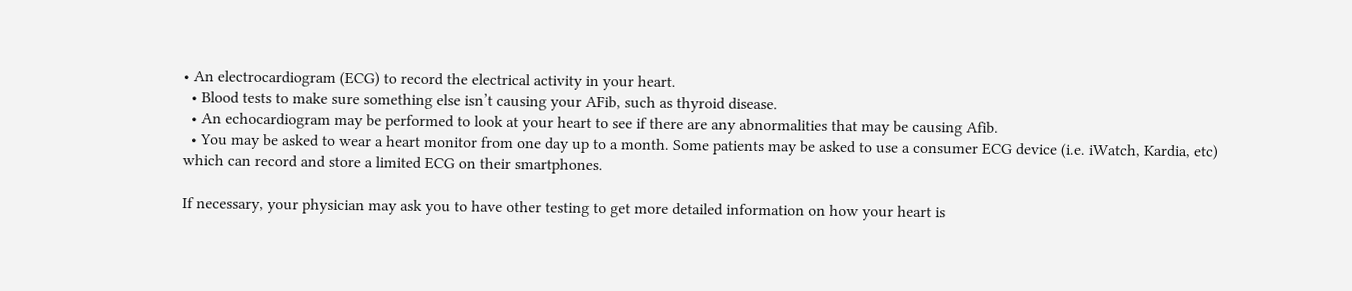• An electrocardiogram (ECG) to record the electrical activity in your heart.
  • Blood tests to make sure something else isn’t causing your AFib, such as thyroid disease.
  • An echocardiogram may be performed to look at your heart to see if there are any abnormalities that may be causing Afib.
  • You may be asked to wear a heart monitor from one day up to a month. Some patients may be asked to use a consumer ECG device (i.e. iWatch, Kardia, etc) which can record and store a limited ECG on their smartphones.

If necessary, your physician may ask you to have other testing to get more detailed information on how your heart is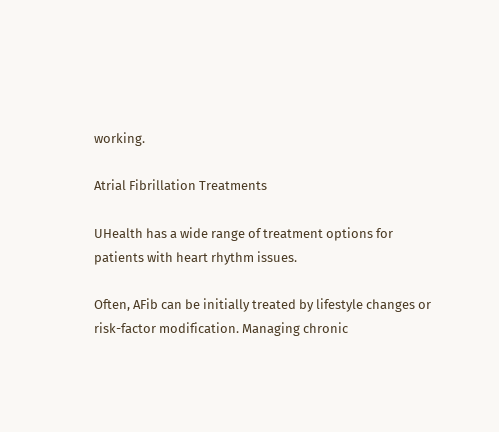working.

Atrial Fibrillation Treatments

UHealth has a wide range of treatment options for patients with heart rhythm issues.

Often, AFib can be initially treated by lifestyle changes or risk-factor modification. Managing chronic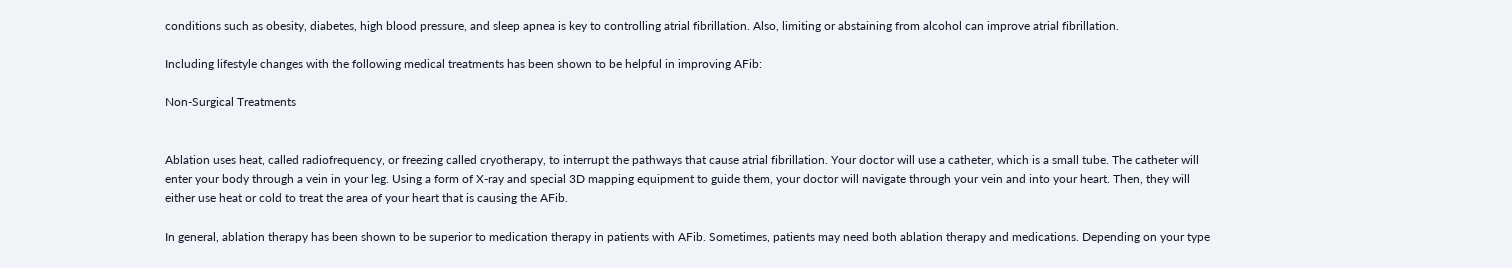conditions such as obesity, diabetes, high blood pressure, and sleep apnea is key to controlling atrial fibrillation. Also, limiting or abstaining from alcohol can improve atrial fibrillation.

Including lifestyle changes with the following medical treatments has been shown to be helpful in improving AFib:

Non-Surgical Treatments


Ablation uses heat, called radiofrequency, or freezing called cryotherapy, to interrupt the pathways that cause atrial fibrillation. Your doctor will use a catheter, which is a small tube. The catheter will enter your body through a vein in your leg. Using a form of X-ray and special 3D mapping equipment to guide them, your doctor will navigate through your vein and into your heart. Then, they will either use heat or cold to treat the area of your heart that is causing the AFib.

In general, ablation therapy has been shown to be superior to medication therapy in patients with AFib. Sometimes, patients may need both ablation therapy and medications. Depending on your type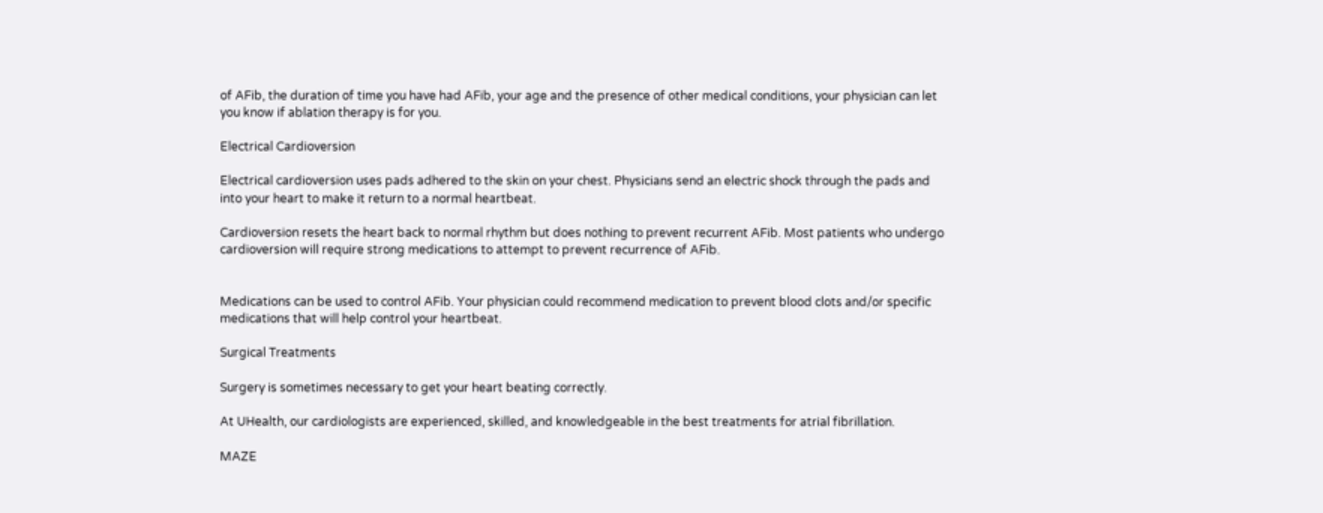of AFib, the duration of time you have had AFib, your age and the presence of other medical conditions, your physician can let you know if ablation therapy is for you.

Electrical Cardioversion

Electrical cardioversion uses pads adhered to the skin on your chest. Physicians send an electric shock through the pads and into your heart to make it return to a normal heartbeat.

Cardioversion resets the heart back to normal rhythm but does nothing to prevent recurrent AFib. Most patients who undergo cardioversion will require strong medications to attempt to prevent recurrence of AFib.


Medications can be used to control AFib. Your physician could recommend medication to prevent blood clots and/or specific medications that will help control your heartbeat.

Surgical Treatments

Surgery is sometimes necessary to get your heart beating correctly.

At UHealth, our cardiologists are experienced, skilled, and knowledgeable in the best treatments for atrial fibrillation.

MAZE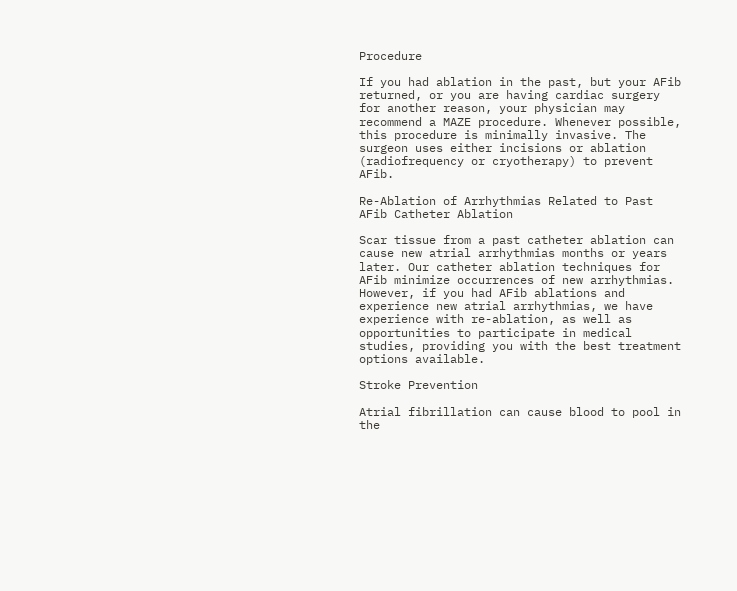Procedure

If you had ablation in the past, but your AFib returned, or you are having cardiac surgery for another reason, your physician may recommend a MAZE procedure. Whenever possible, this procedure is minimally invasive. The surgeon uses either incisions or ablation (radiofrequency or cryotherapy) to prevent AFib.

Re-Ablation of Arrhythmias Related to Past AFib Catheter Ablation

Scar tissue from a past catheter ablation can cause new atrial arrhythmias months or years later. Our catheter ablation techniques for AFib minimize occurrences of new arrhythmias. However, if you had AFib ablations and experience new atrial arrhythmias, we have experience with re-ablation, as well as opportunities to participate in medical studies, providing you with the best treatment options available.

Stroke Prevention

Atrial fibrillation can cause blood to pool in the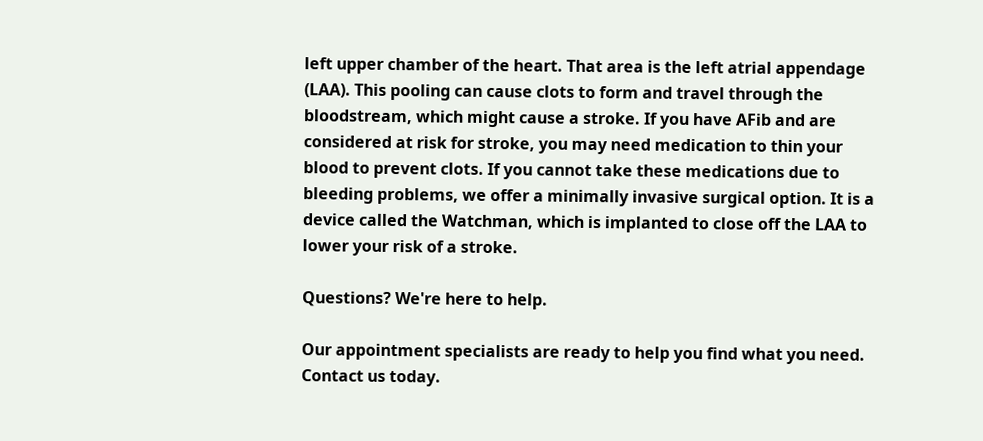left upper chamber of the heart. That area is the left atrial appendage (LAA). This pooling can cause clots to form and travel through the bloodstream, which might cause a stroke. If you have AFib and are considered at risk for stroke, you may need medication to thin your blood to prevent clots. If you cannot take these medications due to bleeding problems, we offer a minimally invasive surgical option. It is a device called the Watchman, which is implanted to close off the LAA to lower your risk of a stroke.

Questions? We're here to help.

Our appointment specialists are ready to help you find what you need. Contact us today.